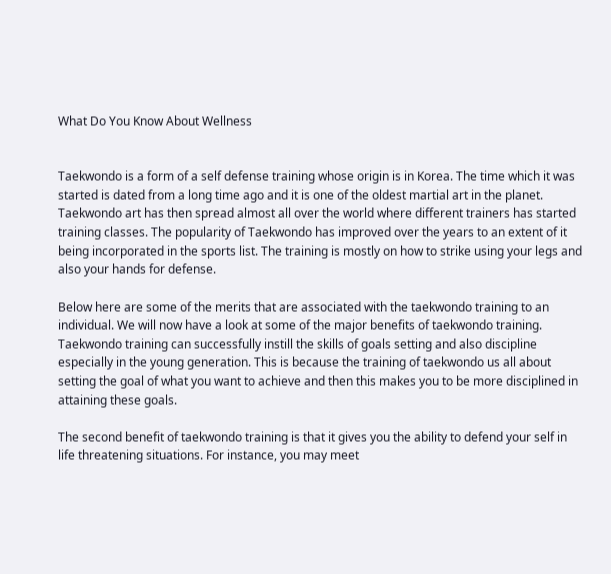What Do You Know About Wellness


Taekwondo is a form of a self defense training whose origin is in Korea. The time which it was started is dated from a long time ago and it is one of the oldest martial art in the planet. Taekwondo art has then spread almost all over the world where different trainers has started training classes. The popularity of Taekwondo has improved over the years to an extent of it being incorporated in the sports list. The training is mostly on how to strike using your legs and also your hands for defense.

Below here are some of the merits that are associated with the taekwondo training to an individual. We will now have a look at some of the major benefits of taekwondo training. Taekwondo training can successfully instill the skills of goals setting and also discipline especially in the young generation. This is because the training of taekwondo us all about setting the goal of what you want to achieve and then this makes you to be more disciplined in attaining these goals.

The second benefit of taekwondo training is that it gives you the ability to defend your self in life threatening situations. For instance, you may meet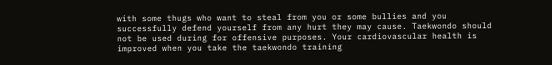with some thugs who want to steal from you or some bullies and you successfully defend yourself from any hurt they may cause. Taekwondo should not be used during for offensive purposes. Your cardiovascular health is improved when you take the taekwondo training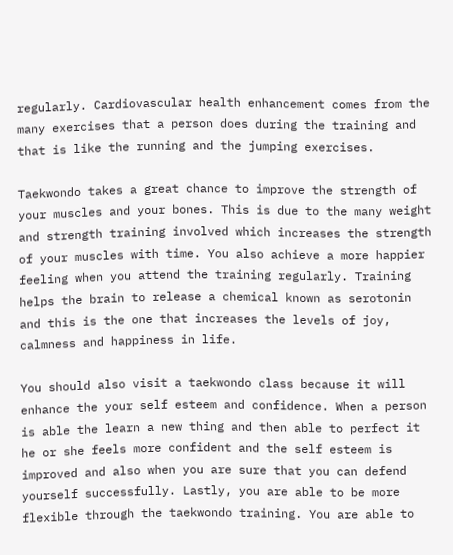regularly. Cardiovascular health enhancement comes from the many exercises that a person does during the training and that is like the running and the jumping exercises.

Taekwondo takes a great chance to improve the strength of your muscles and your bones. This is due to the many weight and strength training involved which increases the strength of your muscles with time. You also achieve a more happier feeling when you attend the training regularly. Training helps the brain to release a chemical known as serotonin and this is the one that increases the levels of joy, calmness and happiness in life.

You should also visit a taekwondo class because it will enhance the your self esteem and confidence. When a person is able the learn a new thing and then able to perfect it he or she feels more confident and the self esteem is improved and also when you are sure that you can defend yourself successfully. Lastly, you are able to be more flexible through the taekwondo training. You are able to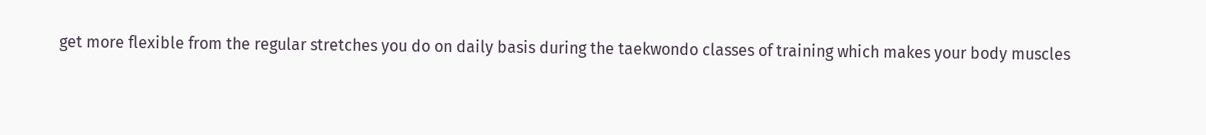get more flexible from the regular stretches you do on daily basis during the taekwondo classes of training which makes your body muscles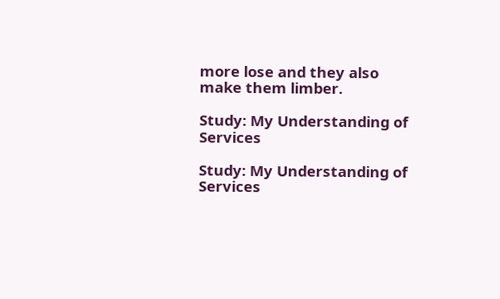more lose and they also make them limber.

Study: My Understanding of Services

Study: My Understanding of Services